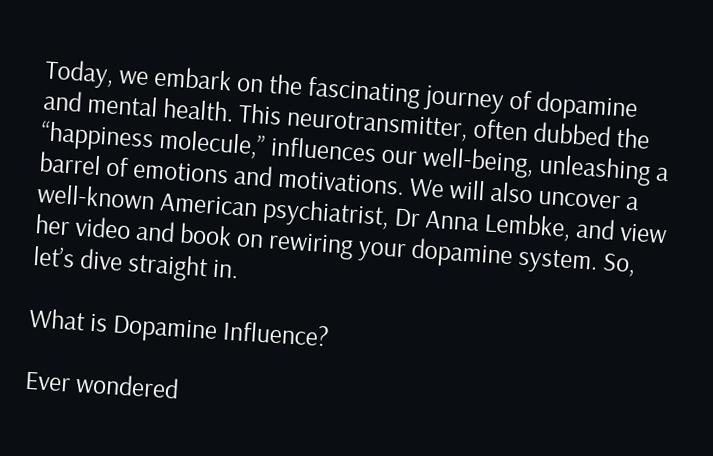Today, we embark on the fascinating journey of dopamine and mental health. This neurotransmitter, often dubbed the “happiness molecule,” influences our well-being, unleashing a barrel of emotions and motivations. We will also uncover a well-known American psychiatrist, Dr Anna Lembke, and view her video and book on rewiring your dopamine system. So, let’s dive straight in.

What is Dopamine Influence?

Ever wondered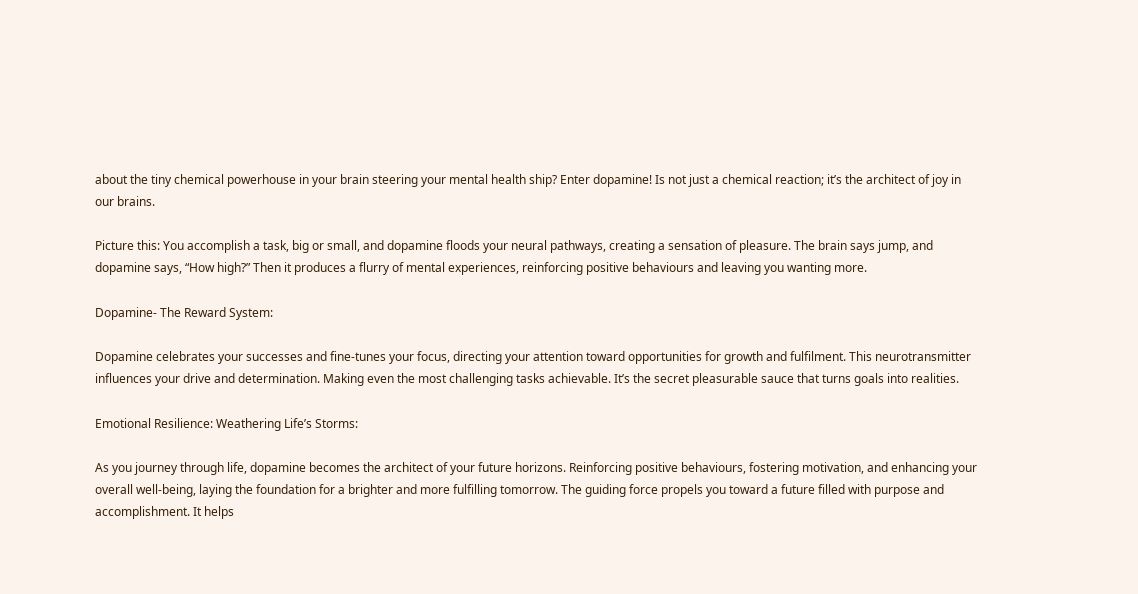about the tiny chemical powerhouse in your brain steering your mental health ship? Enter dopamine! Is not just a chemical reaction; it’s the architect of joy in our brains.

Picture this: You accomplish a task, big or small, and dopamine floods your neural pathways, creating a sensation of pleasure. The brain says jump, and dopamine says, “How high?” Then it produces a flurry of mental experiences, reinforcing positive behaviours and leaving you wanting more.

Dopamine- The Reward System:

Dopamine celebrates your successes and fine-tunes your focus, directing your attention toward opportunities for growth and fulfilment. This neurotransmitter influences your drive and determination. Making even the most challenging tasks achievable. It’s the secret pleasurable sauce that turns goals into realities.

Emotional Resilience: Weathering Life’s Storms:

As you journey through life, dopamine becomes the architect of your future horizons. Reinforcing positive behaviours, fostering motivation, and enhancing your overall well-being, laying the foundation for a brighter and more fulfilling tomorrow. The guiding force propels you toward a future filled with purpose and accomplishment. It helps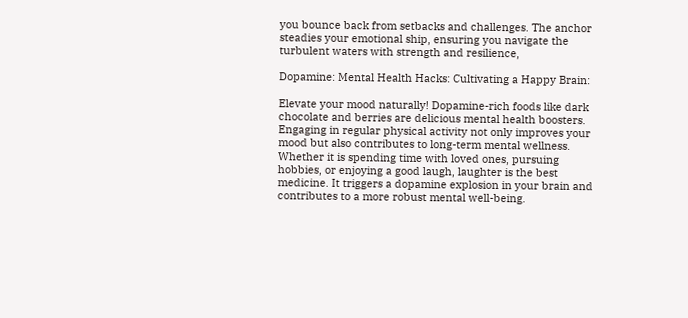you bounce back from setbacks and challenges. The anchor steadies your emotional ship, ensuring you navigate the turbulent waters with strength and resilience,

Dopamine: Mental Health Hacks: Cultivating a Happy Brain:

Elevate your mood naturally! Dopamine-rich foods like dark chocolate and berries are delicious mental health boosters. Engaging in regular physical activity not only improves your mood but also contributes to long-term mental wellness. Whether it is spending time with loved ones, pursuing hobbies, or enjoying a good laugh, laughter is the best medicine. It triggers a dopamine explosion in your brain and contributes to a more robust mental well-being.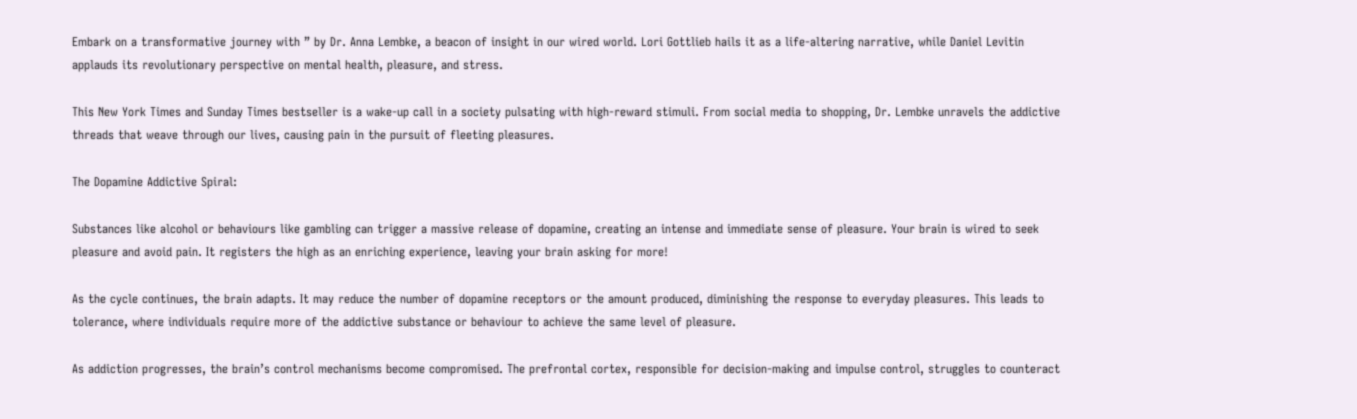Embark on a transformative journey with ” by Dr. Anna Lembke, a beacon of insight in our wired world. Lori Gottlieb hails it as a life-altering narrative, while Daniel Levitin applauds its revolutionary perspective on mental health, pleasure, and stress.

This New York Times and Sunday Times bestseller is a wake-up call in a society pulsating with high-reward stimuli. From social media to shopping, Dr. Lembke unravels the addictive threads that weave through our lives, causing pain in the pursuit of fleeting pleasures.

The Dopamine Addictive Spiral:

Substances like alcohol or behaviours like gambling can trigger a massive release of dopamine, creating an intense and immediate sense of pleasure. Your brain is wired to seek pleasure and avoid pain. It registers the high as an enriching experience, leaving your brain asking for more!

As the cycle continues, the brain adapts. It may reduce the number of dopamine receptors or the amount produced, diminishing the response to everyday pleasures. This leads to tolerance, where individuals require more of the addictive substance or behaviour to achieve the same level of pleasure.

As addiction progresses, the brain’s control mechanisms become compromised. The prefrontal cortex, responsible for decision-making and impulse control, struggles to counteract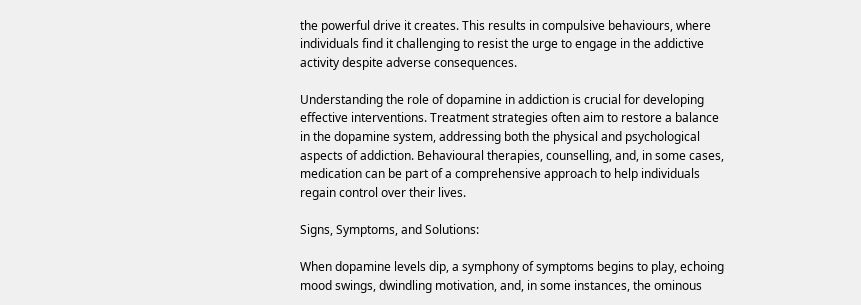the powerful drive it creates. This results in compulsive behaviours, where individuals find it challenging to resist the urge to engage in the addictive activity despite adverse consequences.

Understanding the role of dopamine in addiction is crucial for developing effective interventions. Treatment strategies often aim to restore a balance in the dopamine system, addressing both the physical and psychological aspects of addiction. Behavioural therapies, counselling, and, in some cases, medication can be part of a comprehensive approach to help individuals regain control over their lives.

Signs, Symptoms, and Solutions:

When dopamine levels dip, a symphony of symptoms begins to play, echoing mood swings, dwindling motivation, and, in some instances, the ominous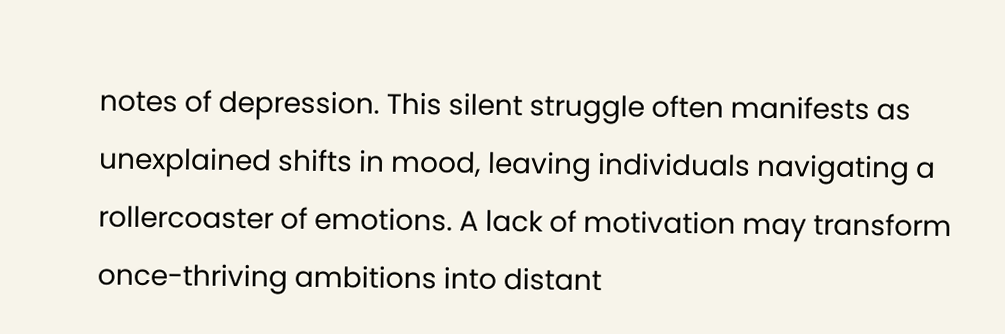notes of depression. This silent struggle often manifests as unexplained shifts in mood, leaving individuals navigating a rollercoaster of emotions. A lack of motivation may transform once-thriving ambitions into distant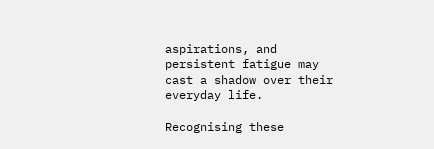aspirations, and persistent fatigue may cast a shadow over their everyday life.

Recognising these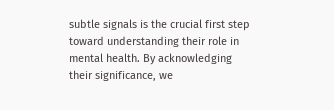subtle signals is the crucial first step toward understanding their role in mental health. By acknowledging their significance, we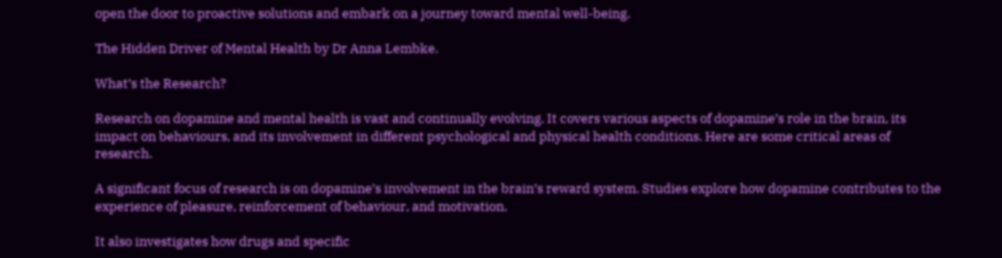open the door to proactive solutions and embark on a journey toward mental well-being.

The Hidden Driver of Mental Health by Dr Anna Lembke.

What’s the Research?

Research on dopamine and mental health is vast and continually evolving. It covers various aspects of dopamine’s role in the brain, its impact on behaviours, and its involvement in different psychological and physical health conditions. Here are some critical areas of research.

A significant focus of research is on dopamine’s involvement in the brain’s reward system. Studies explore how dopamine contributes to the experience of pleasure, reinforcement of behaviour, and motivation.

It also investigates how drugs and specific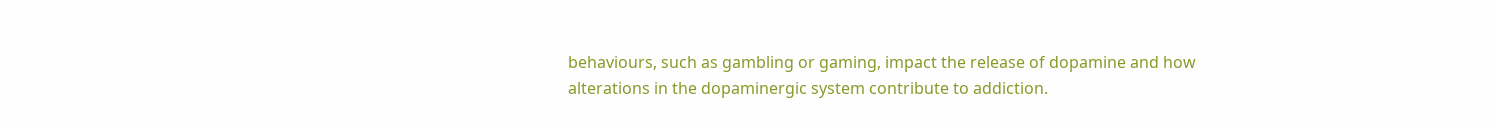behaviours, such as gambling or gaming, impact the release of dopamine and how alterations in the dopaminergic system contribute to addiction.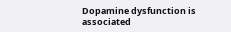Dopamine dysfunction is associated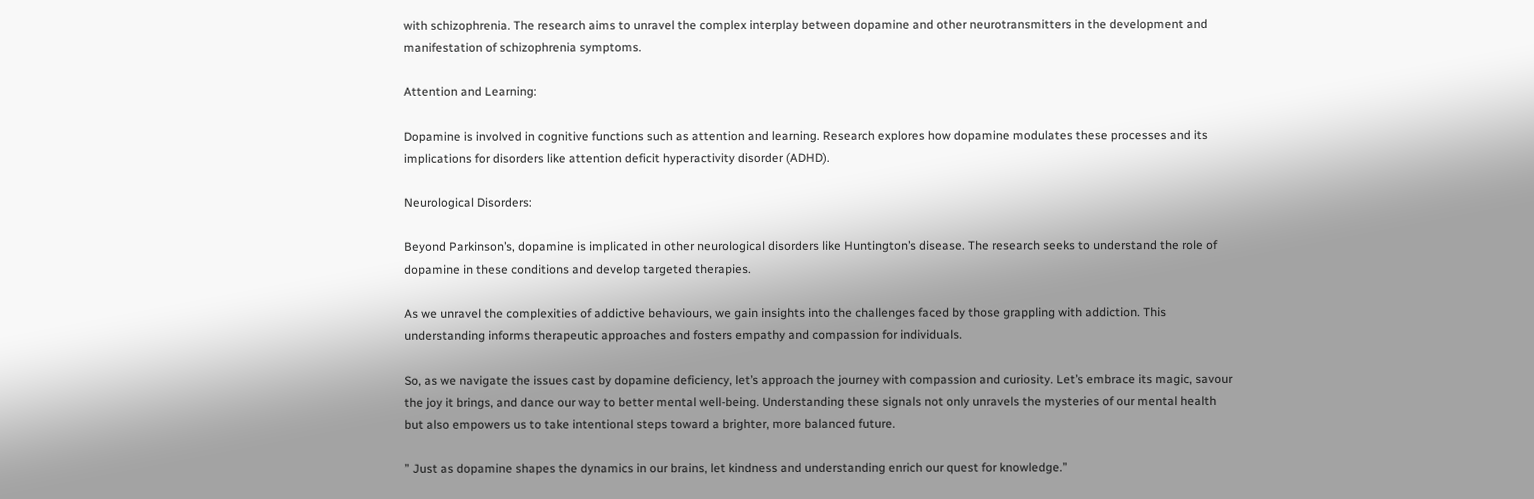with schizophrenia. The research aims to unravel the complex interplay between dopamine and other neurotransmitters in the development and manifestation of schizophrenia symptoms.

Attention and Learning:

Dopamine is involved in cognitive functions such as attention and learning. Research explores how dopamine modulates these processes and its implications for disorders like attention deficit hyperactivity disorder (ADHD).

Neurological Disorders:

Beyond Parkinson’s, dopamine is implicated in other neurological disorders like Huntington’s disease. The research seeks to understand the role of dopamine in these conditions and develop targeted therapies.

As we unravel the complexities of addictive behaviours, we gain insights into the challenges faced by those grappling with addiction. This understanding informs therapeutic approaches and fosters empathy and compassion for individuals.

So, as we navigate the issues cast by dopamine deficiency, let’s approach the journey with compassion and curiosity. Let’s embrace its magic, savour the joy it brings, and dance our way to better mental well-being. Understanding these signals not only unravels the mysteries of our mental health but also empowers us to take intentional steps toward a brighter, more balanced future.

” Just as dopamine shapes the dynamics in our brains, let kindness and understanding enrich our quest for knowledge.”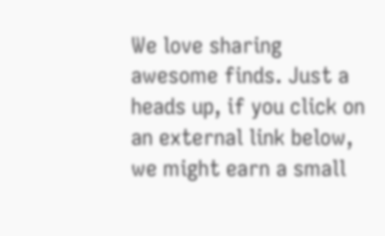We love sharing awesome finds. Just a heads up, if you click on an external link below, we might earn a small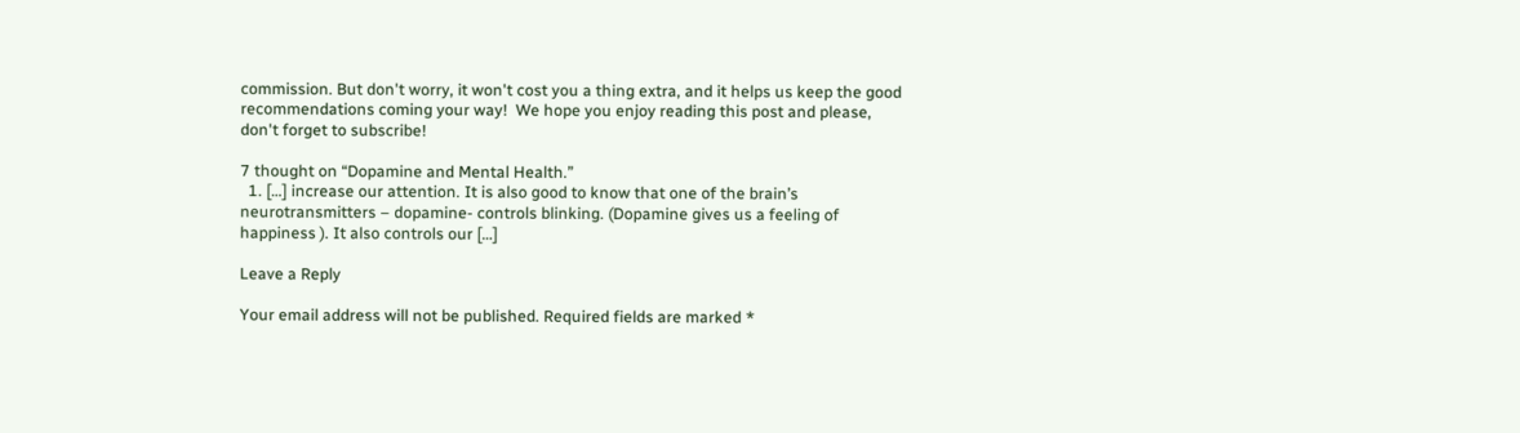commission. But don't worry, it won't cost you a thing extra, and it helps us keep the good recommendations coming your way!  We hope you enjoy reading this post and please, don't forget to subscribe!

7 thought on “Dopamine and Mental Health.”
  1. […] increase our attention. It is also good to know that one of the brain’s neurotransmitters – dopamine- controls blinking. (Dopamine gives us a feeling of happiness ). It also controls our […]

Leave a Reply

Your email address will not be published. Required fields are marked *